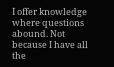I offer knowledge where questions abound. Not because I have all the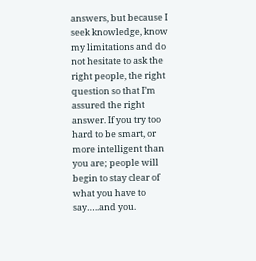answers, but because I seek knowledge, know my limitations and do not hesitate to ask the right people, the right question so that I’m assured the right answer. If you try too hard to be smart, or more intelligent than you are; people will begin to stay clear of what you have to say…..and you.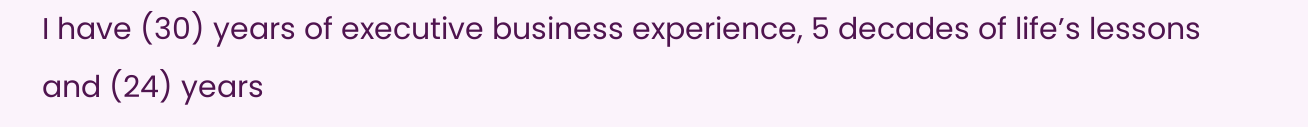I have (30) years of executive business experience, 5 decades of life’s lessons and (24) years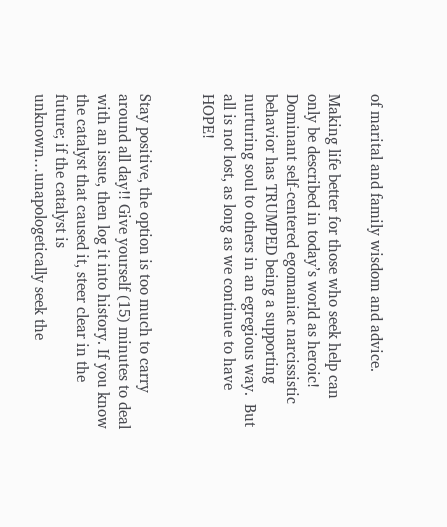of marital and family wisdom and advice.

Making life better for those who seek help can only be described in today’s world as heroic!  Dominant self-centered egomaniac narcissistic behavior has TRUMPED being a supporting nurturing soul to others in an egregious way.  But all is not lost, as long as we continue to have HOPE!


Stay positive, the option is too much to carry around all day!! Give yourself (15) minutes to deal with an issue, then log it into history. If you know the catalyst that caused it, steer clear in the future; if the catalyst is unknown…unapologetically seek the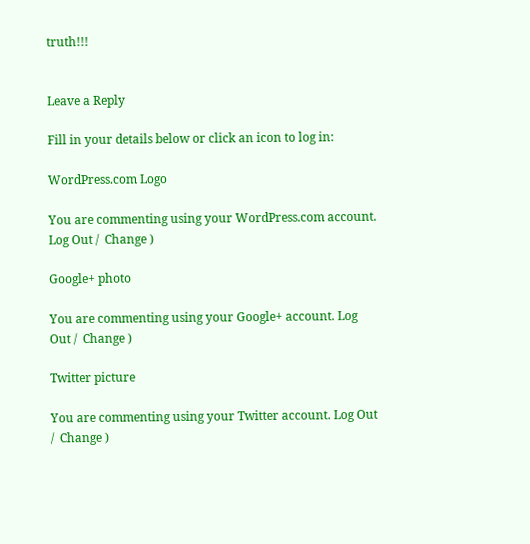truth!!!


Leave a Reply

Fill in your details below or click an icon to log in:

WordPress.com Logo

You are commenting using your WordPress.com account. Log Out /  Change )

Google+ photo

You are commenting using your Google+ account. Log Out /  Change )

Twitter picture

You are commenting using your Twitter account. Log Out /  Change )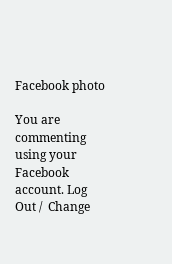Facebook photo

You are commenting using your Facebook account. Log Out /  Change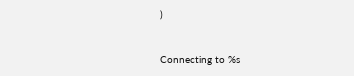)


Connecting to %s